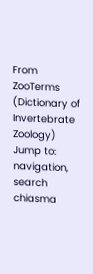From ZooTerms (Dictionary of Invertebrate Zoology)
Jump to: navigation, search
chiasma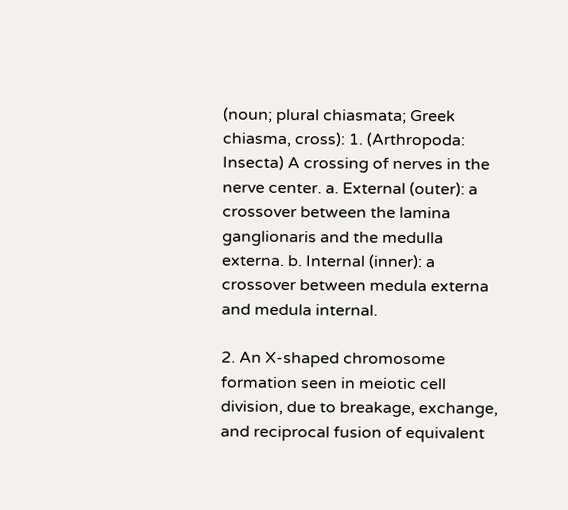(noun; plural chiasmata; Greek chiasma, cross): 1. (Arthropoda: Insecta) A crossing of nerves in the nerve center. a. External (outer): a crossover between the lamina ganglionaris and the medulla externa. b. Internal (inner): a crossover between medula externa and medula internal.

2. An X-shaped chromosome formation seen in meiotic cell division, due to breakage, exchange, and reciprocal fusion of equivalent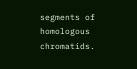segments of homologous chromatids.